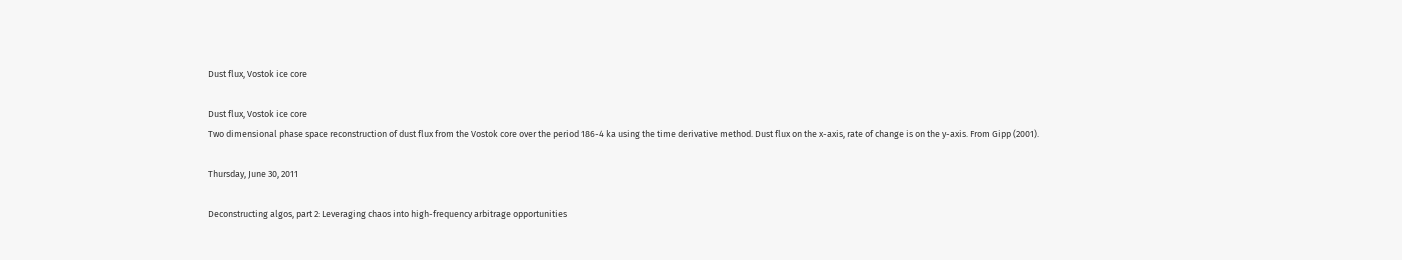Dust flux, Vostok ice core

Dust flux, Vostok ice core
Two dimensional phase space reconstruction of dust flux from the Vostok core over the period 186-4 ka using the time derivative method. Dust flux on the x-axis, rate of change is on the y-axis. From Gipp (2001).

Thursday, June 30, 2011

Deconstructing algos, part 2: Leveraging chaos into high-frequency arbitrage opportunities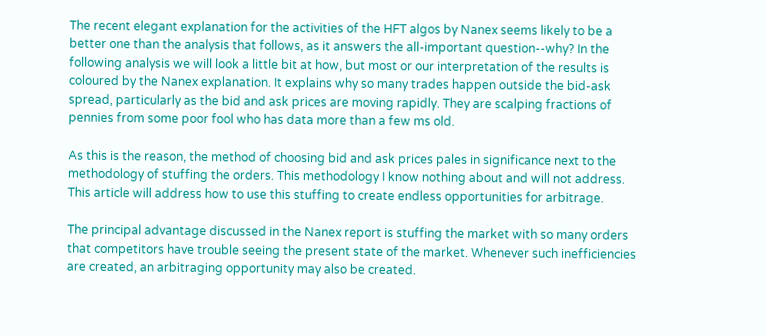The recent elegant explanation for the activities of the HFT algos by Nanex seems likely to be a better one than the analysis that follows, as it answers the all-important question--why? In the following analysis we will look a little bit at how, but most or our interpretation of the results is coloured by the Nanex explanation. It explains why so many trades happen outside the bid-ask spread, particularly as the bid and ask prices are moving rapidly. They are scalping fractions of pennies from some poor fool who has data more than a few ms old.

As this is the reason, the method of choosing bid and ask prices pales in significance next to the methodology of stuffing the orders. This methodology I know nothing about and will not address. This article will address how to use this stuffing to create endless opportunities for arbitrage.

The principal advantage discussed in the Nanex report is stuffing the market with so many orders that competitors have trouble seeing the present state of the market. Whenever such inefficiencies are created, an arbitraging opportunity may also be created.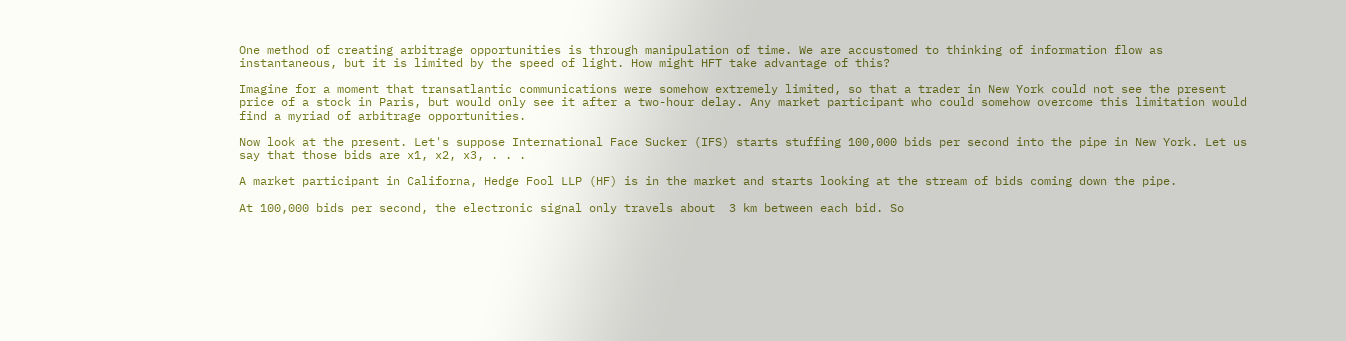One method of creating arbitrage opportunities is through manipulation of time. We are accustomed to thinking of information flow as instantaneous, but it is limited by the speed of light. How might HFT take advantage of this?

Imagine for a moment that transatlantic communications were somehow extremely limited, so that a trader in New York could not see the present price of a stock in Paris, but would only see it after a two-hour delay. Any market participant who could somehow overcome this limitation would find a myriad of arbitrage opportunities.

Now look at the present. Let's suppose International Face Sucker (IFS) starts stuffing 100,000 bids per second into the pipe in New York. Let us say that those bids are x1, x2, x3, . . .

A market participant in Californa, Hedge Fool LLP (HF) is in the market and starts looking at the stream of bids coming down the pipe.

At 100,000 bids per second, the electronic signal only travels about  3 km between each bid. So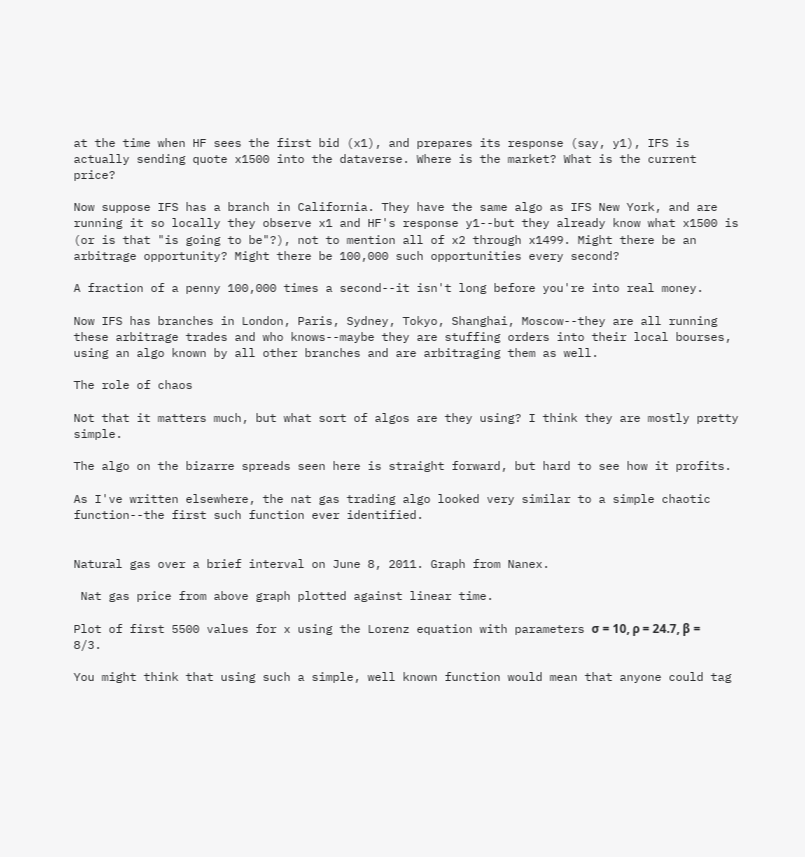at the time when HF sees the first bid (x1), and prepares its response (say, y1), IFS is actually sending quote x1500 into the dataverse. Where is the market? What is the current price?

Now suppose IFS has a branch in California. They have the same algo as IFS New York, and are running it so locally they observe x1 and HF's response y1--but they already know what x1500 is (or is that "is going to be"?), not to mention all of x2 through x1499. Might there be an arbitrage opportunity? Might there be 100,000 such opportunities every second?

A fraction of a penny 100,000 times a second--it isn't long before you're into real money.

Now IFS has branches in London, Paris, Sydney, Tokyo, Shanghai, Moscow--they are all running these arbitrage trades and who knows--maybe they are stuffing orders into their local bourses, using an algo known by all other branches and are arbitraging them as well.

The role of chaos

Not that it matters much, but what sort of algos are they using? I think they are mostly pretty simple.

The algo on the bizarre spreads seen here is straight forward, but hard to see how it profits.

As I've written elsewhere, the nat gas trading algo looked very similar to a simple chaotic function--the first such function ever identified.


Natural gas over a brief interval on June 8, 2011. Graph from Nanex.

 Nat gas price from above graph plotted against linear time.

Plot of first 5500 values for x using the Lorenz equation with parameters σ = 10, ρ = 24.7, β = 8/3.

You might think that using such a simple, well known function would mean that anyone could tag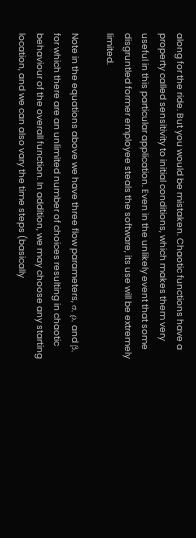along for the ride. But you would be mistaken. Chaotic functions have a property called sensitivity to initial conditions, which makes them very useful in this particular application. Even in the unlikely event that some disgruntled former employee steals the software, its use will be extremely limited.

Note in the equations above we have three flow parameters, σ, ρ, and β, for which there are an unlimited number of choices resulting in chaotic behaviour of the overall function. In addition, we may choose any starting location, and we can also vary the time steps (basically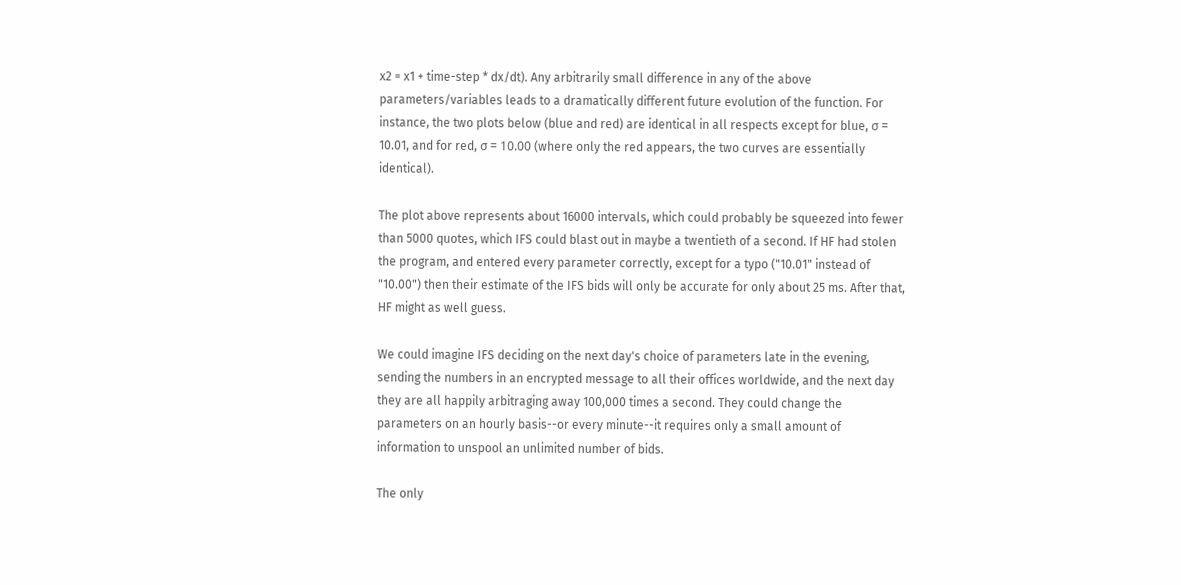x2 = x1 + time-step * dx/dt). Any arbitrarily small difference in any of the above parameters/variables leads to a dramatically different future evolution of the function. For instance, the two plots below (blue and red) are identical in all respects except for blue, σ = 10.01, and for red, σ = 10.00 (where only the red appears, the two curves are essentially identical).

The plot above represents about 16000 intervals, which could probably be squeezed into fewer than 5000 quotes, which IFS could blast out in maybe a twentieth of a second. If HF had stolen the program, and entered every parameter correctly, except for a typo ("10.01" instead of "10.00") then their estimate of the IFS bids will only be accurate for only about 25 ms. After that, HF might as well guess.

We could imagine IFS deciding on the next day's choice of parameters late in the evening, sending the numbers in an encrypted message to all their offices worldwide, and the next day they are all happily arbitraging away 100,000 times a second. They could change the parameters on an hourly basis--or every minute--it requires only a small amount of information to unspool an unlimited number of bids.

The only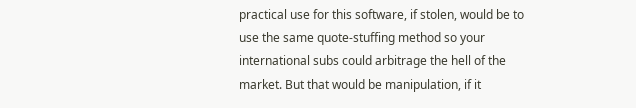practical use for this software, if stolen, would be to use the same quote-stuffing method so your international subs could arbitrage the hell of the market. But that would be manipulation, if it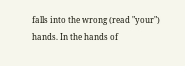falls into the wrong (read "your") hands. In the hands of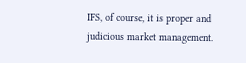IFS, of course, it is proper and judicious market management.